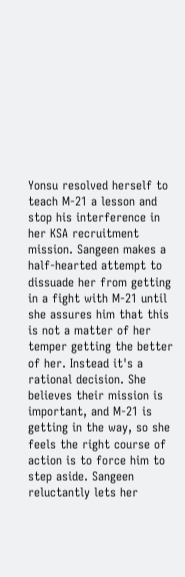Yonsu resolved herself to teach M-21 a lesson and stop his interference in her KSA recruitment mission. Sangeen makes a half-hearted attempt to dissuade her from getting in a fight with M-21 until she assures him that this is not a matter of her temper getting the better of her. Instead it's a rational decision. She believes their mission is important, and M-21 is getting in the way, so she feels the right course of action is to force him to step aside. Sangeen reluctantly lets her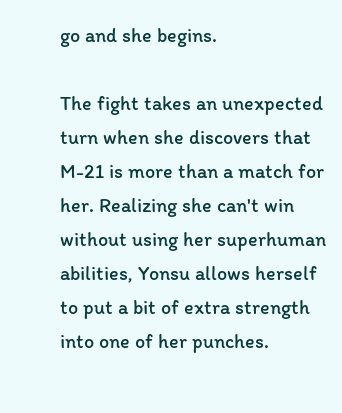go and she begins.

The fight takes an unexpected turn when she discovers that M-21 is more than a match for her. Realizing she can't win without using her superhuman abilities, Yonsu allows herself to put a bit of extra strength into one of her punches.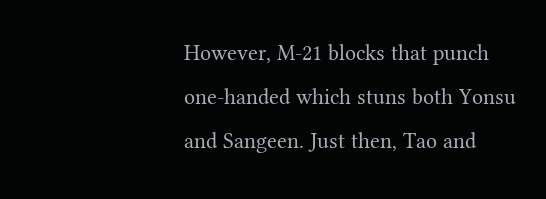However, M-21 blocks that punch one-handed which stuns both Yonsu and Sangeen. Just then, Tao and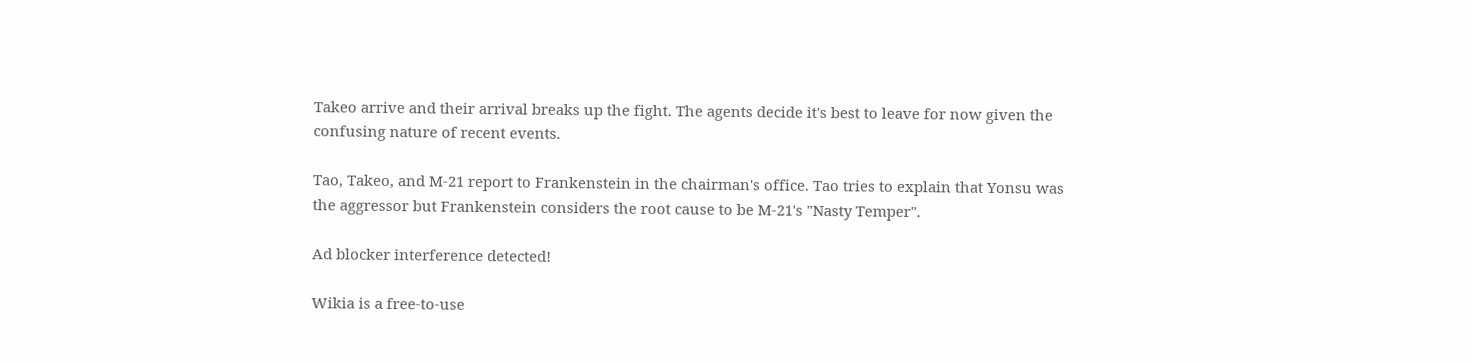Takeo arrive and their arrival breaks up the fight. The agents decide it's best to leave for now given the confusing nature of recent events.

Tao, Takeo, and M-21 report to Frankenstein in the chairman's office. Tao tries to explain that Yonsu was the aggressor but Frankenstein considers the root cause to be M-21's "Nasty Temper".

Ad blocker interference detected!

Wikia is a free-to-use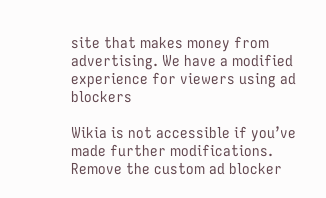site that makes money from advertising. We have a modified experience for viewers using ad blockers

Wikia is not accessible if you’ve made further modifications. Remove the custom ad blocker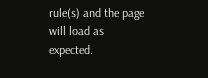rule(s) and the page will load as expected.